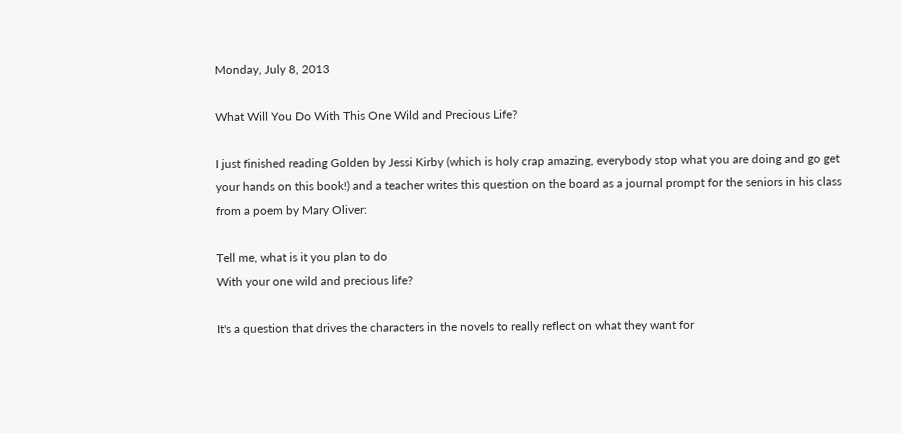Monday, July 8, 2013

What Will You Do With This One Wild and Precious Life?

I just finished reading Golden by Jessi Kirby (which is holy crap amazing, everybody stop what you are doing and go get your hands on this book!) and a teacher writes this question on the board as a journal prompt for the seniors in his class from a poem by Mary Oliver:

Tell me, what is it you plan to do
With your one wild and precious life?

It's a question that drives the characters in the novels to really reflect on what they want for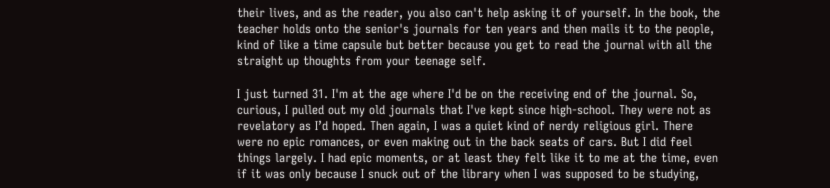their lives, and as the reader, you also can't help asking it of yourself. In the book, the teacher holds onto the senior's journals for ten years and then mails it to the people, kind of like a time capsule but better because you get to read the journal with all the straight up thoughts from your teenage self.

I just turned 31. I'm at the age where I'd be on the receiving end of the journal. So, curious, I pulled out my old journals that I've kept since high-school. They were not as revelatory as I’d hoped. Then again, I was a quiet kind of nerdy religious girl. There were no epic romances, or even making out in the back seats of cars. But I did feel things largely. I had epic moments, or at least they felt like it to me at the time, even if it was only because I snuck out of the library when I was supposed to be studying,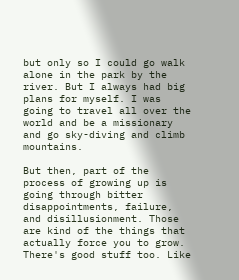but only so I could go walk alone in the park by the river. But I always had big plans for myself. I was going to travel all over the world and be a missionary and go sky-diving and climb mountains.

But then, part of the process of growing up is going through bitter disappointments, failure, and disillusionment. Those are kind of the things that actually force you to grow. There's good stuff too. Like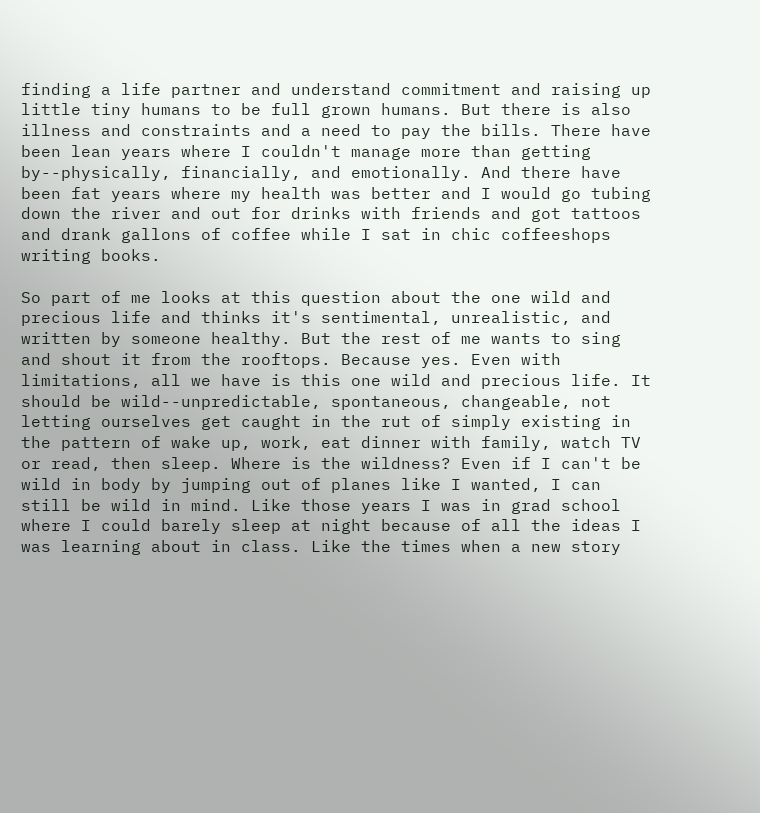finding a life partner and understand commitment and raising up little tiny humans to be full grown humans. But there is also illness and constraints and a need to pay the bills. There have been lean years where I couldn't manage more than getting by--physically, financially, and emotionally. And there have been fat years where my health was better and I would go tubing down the river and out for drinks with friends and got tattoos and drank gallons of coffee while I sat in chic coffeeshops writing books.

So part of me looks at this question about the one wild and precious life and thinks it's sentimental, unrealistic, and written by someone healthy. But the rest of me wants to sing and shout it from the rooftops. Because yes. Even with limitations, all we have is this one wild and precious life. It should be wild--unpredictable, spontaneous, changeable, not letting ourselves get caught in the rut of simply existing in the pattern of wake up, work, eat dinner with family, watch TV or read, then sleep. Where is the wildness? Even if I can't be wild in body by jumping out of planes like I wanted, I can still be wild in mind. Like those years I was in grad school where I could barely sleep at night because of all the ideas I was learning about in class. Like the times when a new story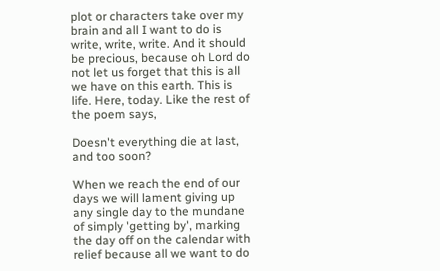plot or characters take over my brain and all I want to do is write, write, write. And it should be precious, because oh Lord do not let us forget that this is all we have on this earth. This is life. Here, today. Like the rest of the poem says,

Doesn't everything die at last, and too soon?

When we reach the end of our days we will lament giving up any single day to the mundane of simply 'getting by', marking the day off on the calendar with relief because all we want to do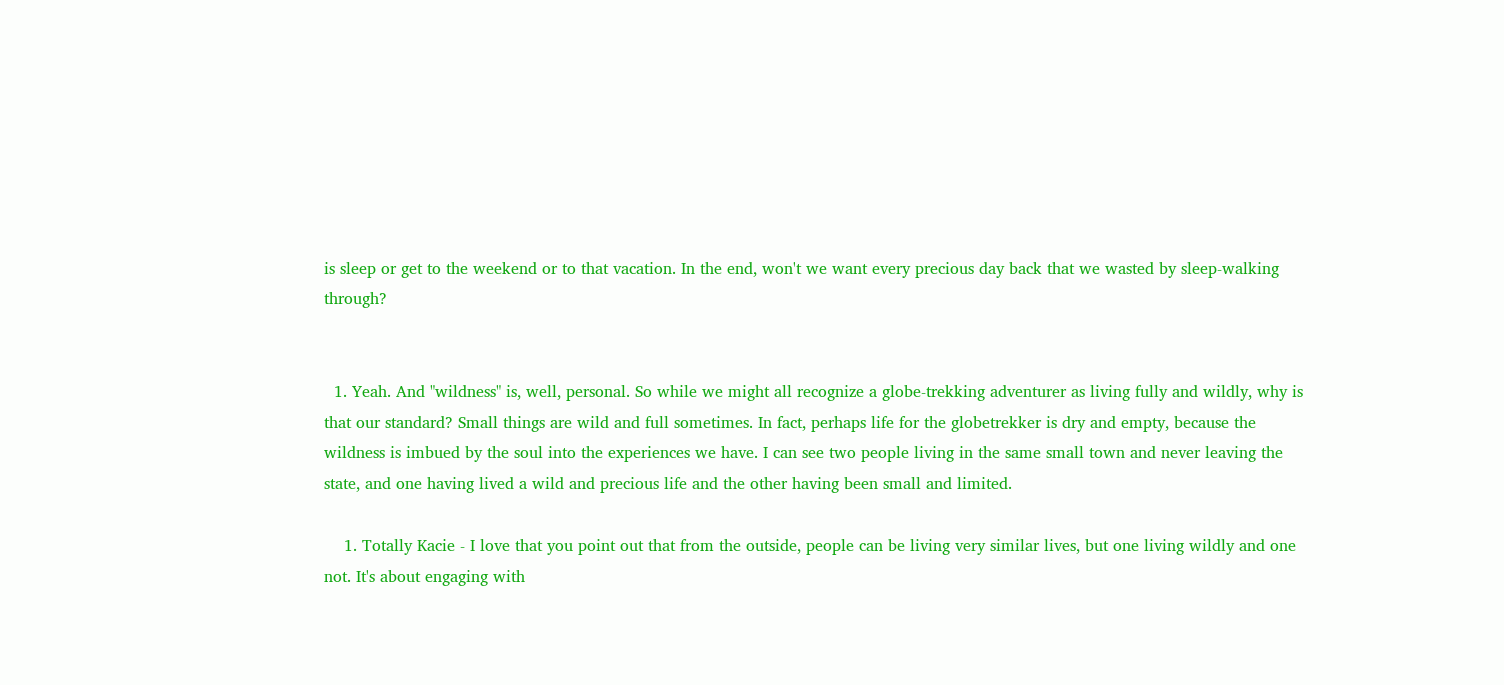is sleep or get to the weekend or to that vacation. In the end, won't we want every precious day back that we wasted by sleep-walking through?


  1. Yeah. And "wildness" is, well, personal. So while we might all recognize a globe-trekking adventurer as living fully and wildly, why is that our standard? Small things are wild and full sometimes. In fact, perhaps life for the globetrekker is dry and empty, because the wildness is imbued by the soul into the experiences we have. I can see two people living in the same small town and never leaving the state, and one having lived a wild and precious life and the other having been small and limited.

    1. Totally Kacie - I love that you point out that from the outside, people can be living very similar lives, but one living wildly and one not. It's about engaging with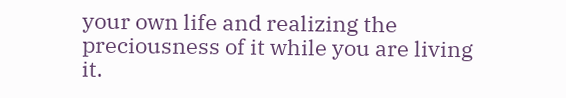your own life and realizing the preciousness of it while you are living it.